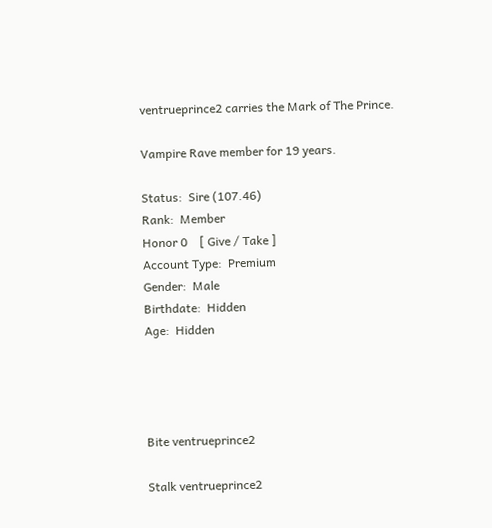ventrueprince2 carries the Mark of The Prince.

Vampire Rave member for 19 years.

Status:  Sire (107.46)
Rank:  Member
Honor 0    [ Give / Take ]
Account Type:  Premium
Gender:  Male
Birthdate:  Hidden
Age:  Hidden




Bite ventrueprince2

Stalk ventrueprince2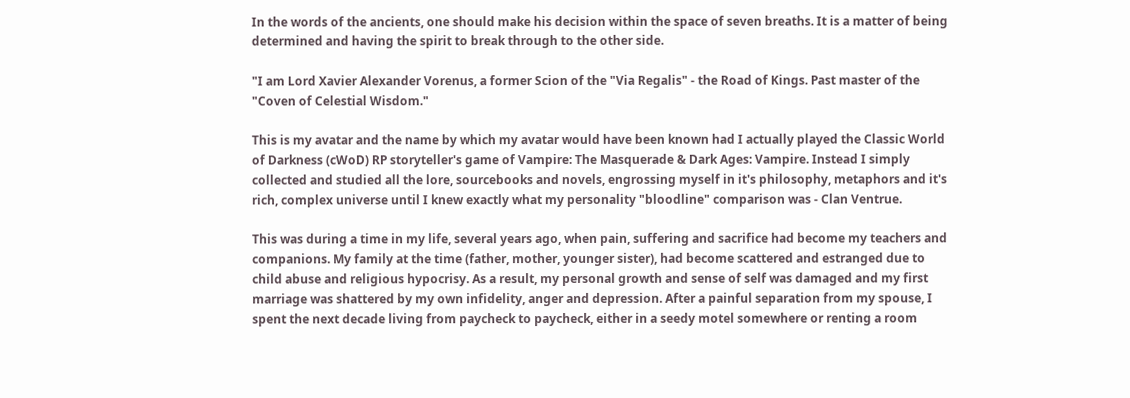In the words of the ancients, one should make his decision within the space of seven breaths. It is a matter of being determined and having the spirit to break through to the other side.

"I am Lord Xavier Alexander Vorenus, a former Scion of the "Via Regalis" - the Road of Kings. Past master of the "Coven of Celestial Wisdom."

This is my avatar and the name by which my avatar would have been known had I actually played the Classic World of Darkness (cWoD) RP storyteller's game of Vampire: The Masquerade & Dark Ages: Vampire. Instead I simply collected and studied all the lore, sourcebooks and novels, engrossing myself in it's philosophy, metaphors and it's rich, complex universe until I knew exactly what my personality "bloodline" comparison was - Clan Ventrue.

This was during a time in my life, several years ago, when pain, suffering and sacrifice had become my teachers and companions. My family at the time (father, mother, younger sister), had become scattered and estranged due to child abuse and religious hypocrisy. As a result, my personal growth and sense of self was damaged and my first marriage was shattered by my own infidelity, anger and depression. After a painful separation from my spouse, I spent the next decade living from paycheck to paycheck, either in a seedy motel somewhere or renting a room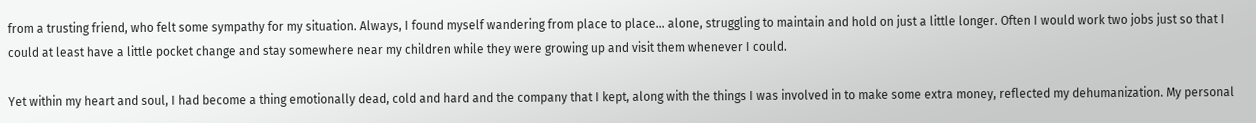from a trusting friend, who felt some sympathy for my situation. Always, I found myself wandering from place to place... alone, struggling to maintain and hold on just a little longer. Often I would work two jobs just so that I could at least have a little pocket change and stay somewhere near my children while they were growing up and visit them whenever I could.

Yet within my heart and soul, I had become a thing emotionally dead, cold and hard and the company that I kept, along with the things I was involved in to make some extra money, reflected my dehumanization. My personal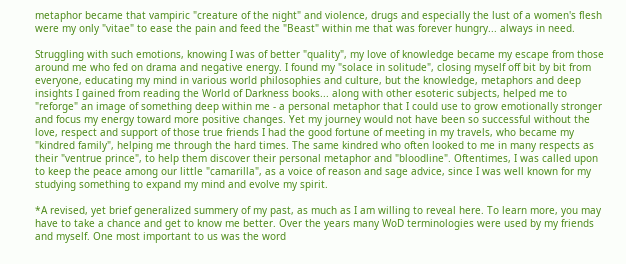metaphor became that vampiric "creature of the night" and violence, drugs and especially the lust of a women's flesh were my only "vitae" to ease the pain and feed the "Beast" within me that was forever hungry... always in need.

Struggling with such emotions, knowing I was of better "quality", my love of knowledge became my escape from those around me who fed on drama and negative energy. I found my "solace in solitude", closing myself off bit by bit from everyone, educating my mind in various world philosophies and culture, but the knowledge, metaphors and deep insights I gained from reading the World of Darkness books... along with other esoteric subjects, helped me to "reforge" an image of something deep within me - a personal metaphor that I could use to grow emotionally stronger and focus my energy toward more positive changes. Yet my journey would not have been so successful without the love, respect and support of those true friends I had the good fortune of meeting in my travels, who became my "kindred family", helping me through the hard times. The same kindred who often looked to me in many respects as their "ventrue prince", to help them discover their personal metaphor and "bloodline". Oftentimes, I was called upon to keep the peace among our little "camarilla", as a voice of reason and sage advice, since I was well known for my studying something to expand my mind and evolve my spirit.

*A revised, yet brief generalized summery of my past, as much as I am willing to reveal here. To learn more, you may have to take a chance and get to know me better. Over the years many WoD terminologies were used by my friends and myself. One most important to us was the word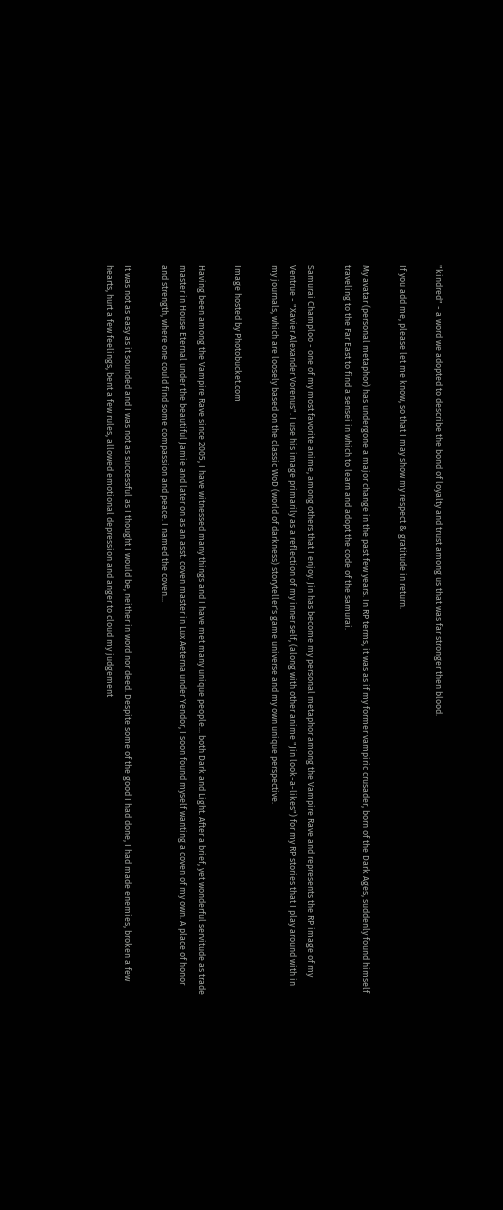"kindred" - a word we adopted to describe the bond of loyalty and trust among us that was far stronger then blood.

If you add me, please let me know, so that I may show my respect & gratitude in return.

My avatar (personal metaphor) has undergone a major change in the past few years. In RP terms, it was as if my former vampiric crusader, born of the Dark Ages, suddenly found himself traveling to the Far East to find a sensei in which to learn and adopt the code of the samurai.

Samurai Champloo - one of my most favorite anime, among others that I enjoy. Jin has become my personal metaphor among the Vampire Rave and represents the RP image of my Ventrue - "Xavier Alexander Vorenus". I use his image primarily as a reflection of my inner self, (along with other anime "Jin look-a-likes") for my RP stories that I play around with in my journals, which are loosely based on the classic WoD (world of darkness) storyteller's game universe and my own unique perspective.

Image hosted by Photobucket.com

Having been among the Vampire Rave since 2005, I have witnessed many things and I have met many unique people... both Dark and Light. After a brief, yet wonderful servitude as trade master in House Eternal under the beautiful Jamie and later on as an asst. coven master in Lux Aeterna under Yendor, I soon found myself wanting a coven of my own. A place of honor and strength, where one could find some compassion and peace. I named the coven...

It was not as easy as it sounded and I was not as successful as I thought I would be, neither in word nor deed. Despite some of the good I had done, I had made enemies, broken a few hearts, hurt a few feelings, bent a few rules, allowed emotional depression and anger to cloud my judgement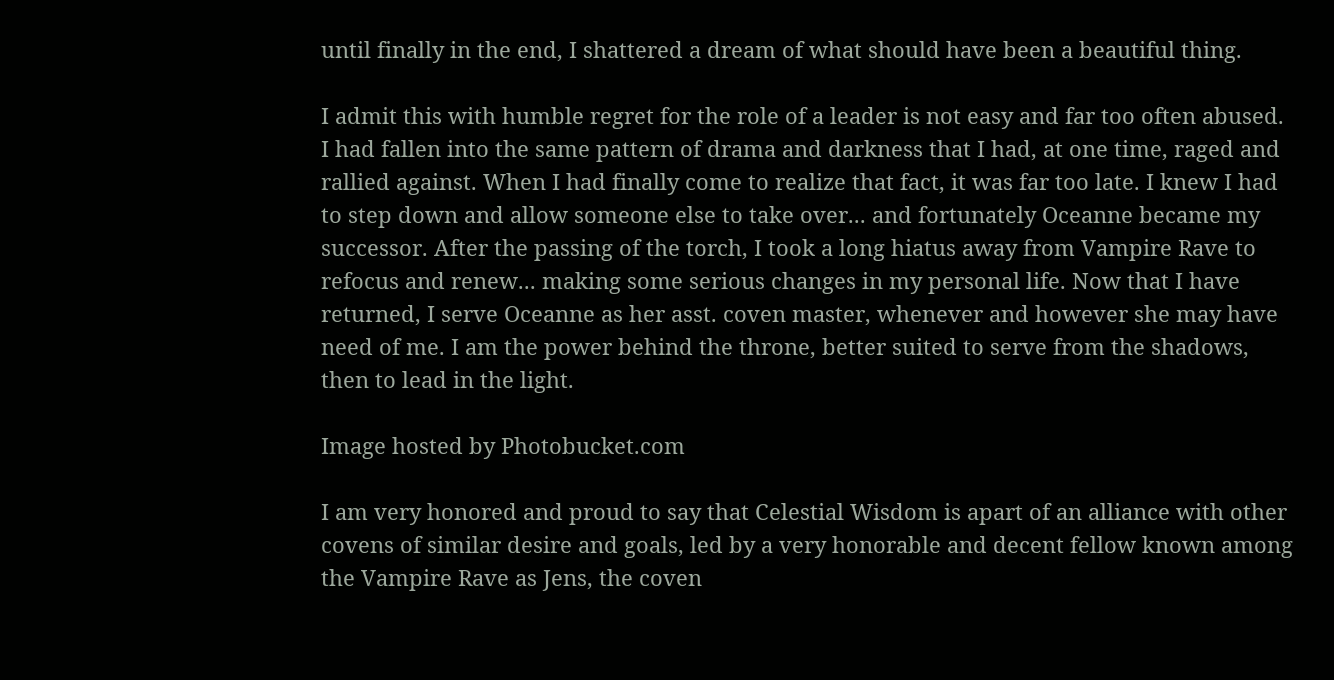until finally in the end, I shattered a dream of what should have been a beautiful thing.

I admit this with humble regret for the role of a leader is not easy and far too often abused. I had fallen into the same pattern of drama and darkness that I had, at one time, raged and rallied against. When I had finally come to realize that fact, it was far too late. I knew I had to step down and allow someone else to take over... and fortunately Oceanne became my successor. After the passing of the torch, I took a long hiatus away from Vampire Rave to refocus and renew... making some serious changes in my personal life. Now that I have returned, I serve Oceanne as her asst. coven master, whenever and however she may have need of me. I am the power behind the throne, better suited to serve from the shadows, then to lead in the light.

Image hosted by Photobucket.com

I am very honored and proud to say that Celestial Wisdom is apart of an alliance with other covens of similar desire and goals, led by a very honorable and decent fellow known among the Vampire Rave as Jens, the coven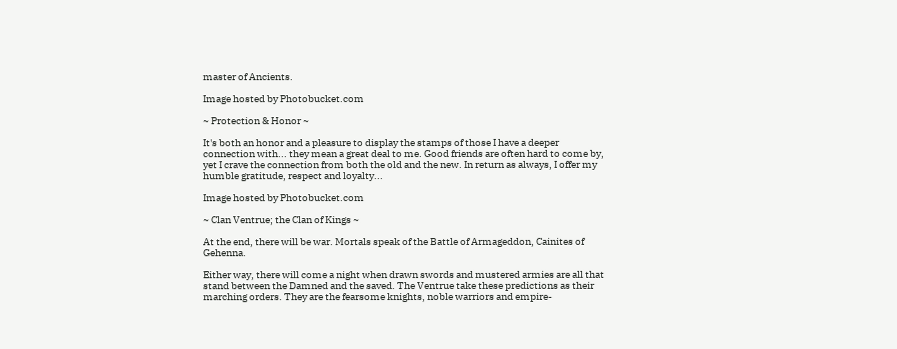master of Ancients.

Image hosted by Photobucket.com

~ Protection & Honor ~

It's both an honor and a pleasure to display the stamps of those I have a deeper connection with... they mean a great deal to me. Good friends are often hard to come by, yet I crave the connection from both the old and the new. In return as always, I offer my humble gratitude, respect and loyalty...

Image hosted by Photobucket.com

~ Clan Ventrue; the Clan of Kings ~

At the end, there will be war. Mortals speak of the Battle of Armageddon, Cainites of Gehenna.

Either way, there will come a night when drawn swords and mustered armies are all that stand between the Damned and the saved. The Ventrue take these predictions as their marching orders. They are the fearsome knights, noble warriors and empire-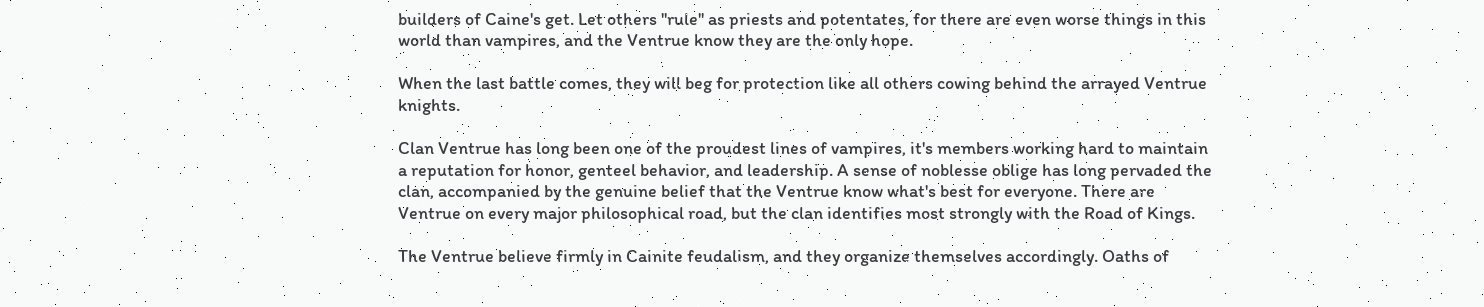builders of Caine's get. Let others ''rule'' as priests and potentates, for there are even worse things in this world than vampires, and the Ventrue know they are the only hope.

When the last battle comes, they will beg for protection like all others cowing behind the arrayed Ventrue knights.

Clan Ventrue has long been one of the proudest lines of vampires, it's members working hard to maintain a reputation for honor, genteel behavior, and leadership. A sense of noblesse oblige has long pervaded the clan, accompanied by the genuine belief that the Ventrue know what's best for everyone. There are Ventrue on every major philosophical road, but the clan identifies most strongly with the Road of Kings.

The Ventrue believe firmly in Cainite feudalism, and they organize themselves accordingly. Oaths of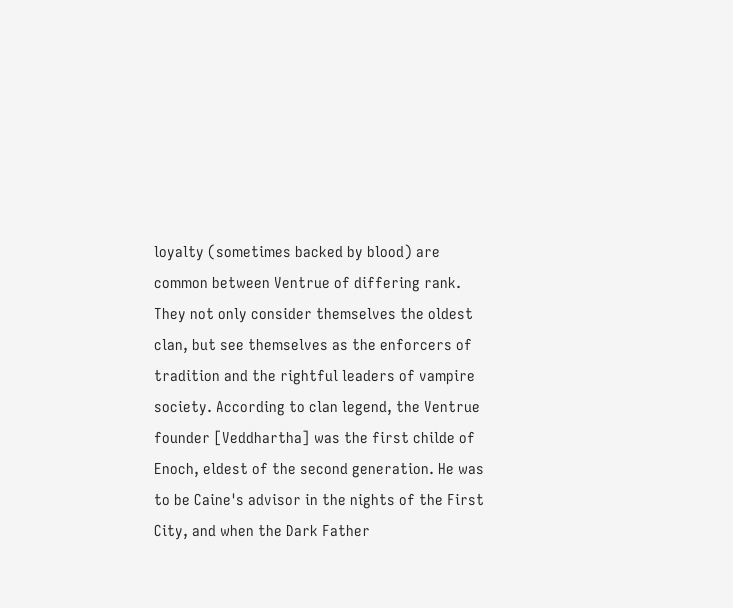loyalty (sometimes backed by blood) are common between Ventrue of differing rank. They not only consider themselves the oldest clan, but see themselves as the enforcers of tradition and the rightful leaders of vampire society. According to clan legend, the Ventrue founder [Veddhartha] was the first childe of Enoch, eldest of the second generation. He was to be Caine's advisor in the nights of the First City, and when the Dark Father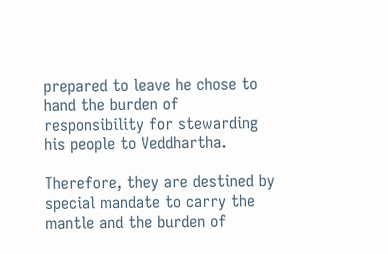prepared to leave he chose to hand the burden of responsibility for stewarding his people to Veddhartha.

Therefore, they are destined by special mandate to carry the mantle and the burden of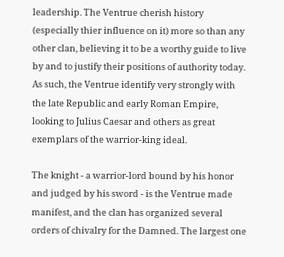leadership. The Ventrue cherish history (especially thier influence on it) more so than any other clan, believing it to be a worthy guide to live by and to justify their positions of authority today. As such, the Ventrue identify very strongly with the late Republic and early Roman Empire, looking to Julius Caesar and others as great exemplars of the warrior-king ideal.

The knight - a warrior-lord bound by his honor and judged by his sword - is the Ventrue made manifest, and the clan has organized several orders of chivalry for the Damned. The largest one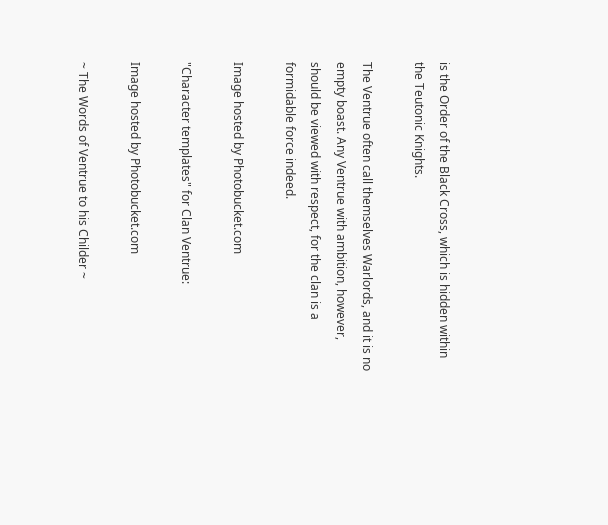is the Order of the Black Cross, which is hidden within the Teutonic Knights.

The Ventrue often call themselves Warlords, and it is no empty boast. Any Ventrue with ambition, however, should be viewed with respect, for the clan is a formidable force indeed.

Image hosted by Photobucket.com

"Character templates" for Clan Ventrue:

Image hosted by Photobucket.com

~ The Words of Ventrue to his Childer ~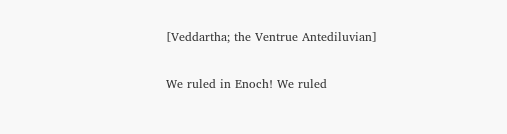[Veddartha; the Ventrue Antediluvian]

We ruled in Enoch! We ruled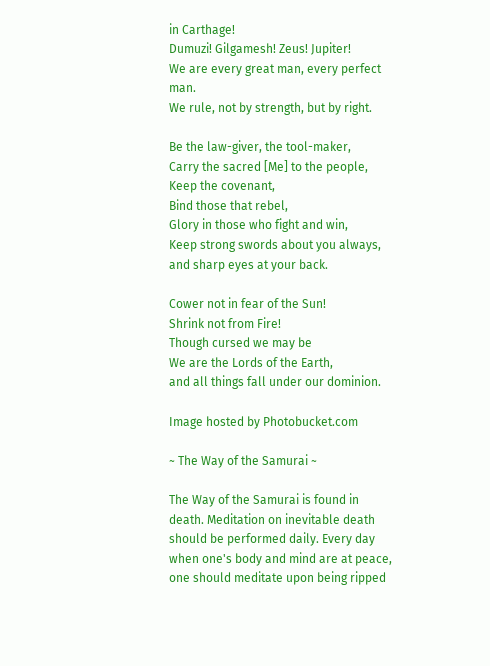in Carthage!
Dumuzi! Gilgamesh! Zeus! Jupiter!
We are every great man, every perfect man.
We rule, not by strength, but by right.

Be the law-giver, the tool-maker,
Carry the sacred [Me] to the people,
Keep the covenant,
Bind those that rebel,
Glory in those who fight and win,
Keep strong swords about you always,
and sharp eyes at your back.

Cower not in fear of the Sun!
Shrink not from Fire!
Though cursed we may be
We are the Lords of the Earth,
and all things fall under our dominion.

Image hosted by Photobucket.com

~ The Way of the Samurai ~

The Way of the Samurai is found in death. Meditation on inevitable death should be performed daily. Every day when one's body and mind are at peace, one should meditate upon being ripped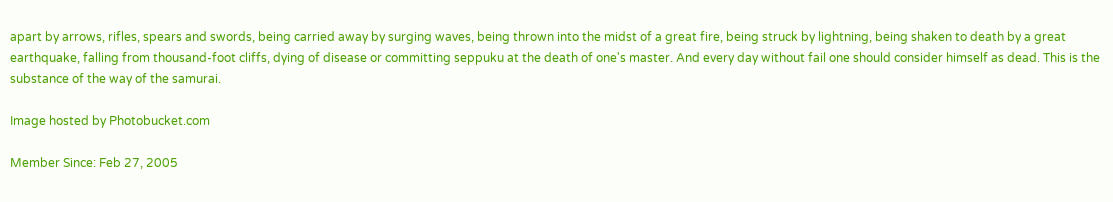apart by arrows, rifles, spears and swords, being carried away by surging waves, being thrown into the midst of a great fire, being struck by lightning, being shaken to death by a great earthquake, falling from thousand-foot cliffs, dying of disease or committing seppuku at the death of one's master. And every day without fail one should consider himself as dead. This is the substance of the way of the samurai.

Image hosted by Photobucket.com

Member Since: Feb 27, 2005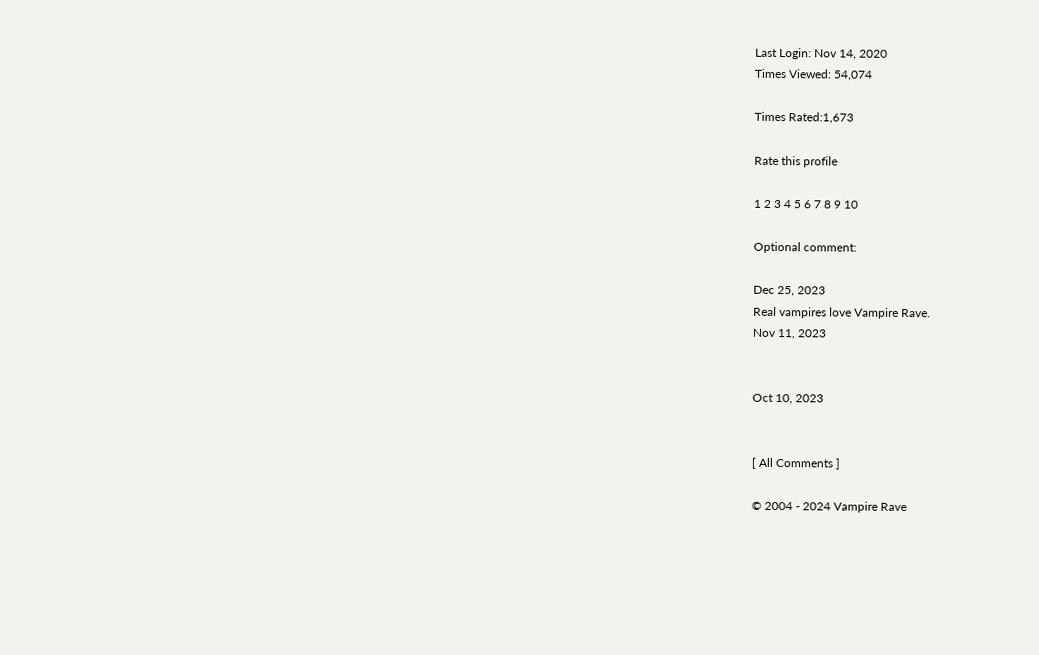Last Login: Nov 14, 2020
Times Viewed: 54,074

Times Rated:1,673

Rate this profile

1 2 3 4 5 6 7 8 9 10

Optional comment:

Dec 25, 2023
Real vampires love Vampire Rave.
Nov 11, 2023


Oct 10, 2023


[ All Comments ]

© 2004 - 2024 Vampire Rave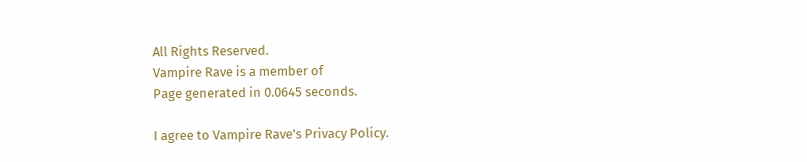All Rights Reserved.
Vampire Rave is a member of
Page generated in 0.0645 seconds.

I agree to Vampire Rave's Privacy Policy.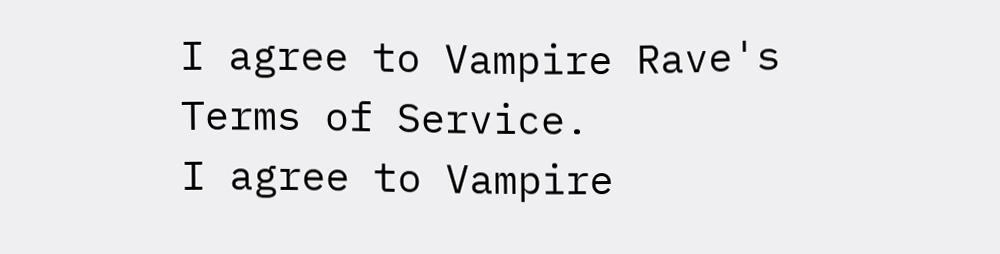I agree to Vampire Rave's Terms of Service.
I agree to Vampire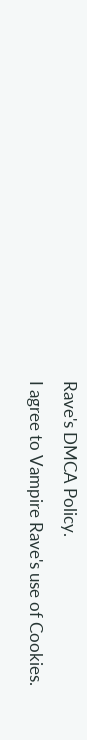Rave's DMCA Policy.
I agree to Vampire Rave's use of Cookies.